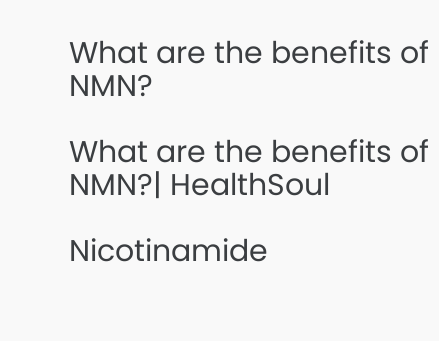What are the benefits of NMN?

What are the benefits of NMN?| HealthSoul

Nicotinamide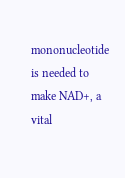mononucleotide is needed to make NAD+, a vital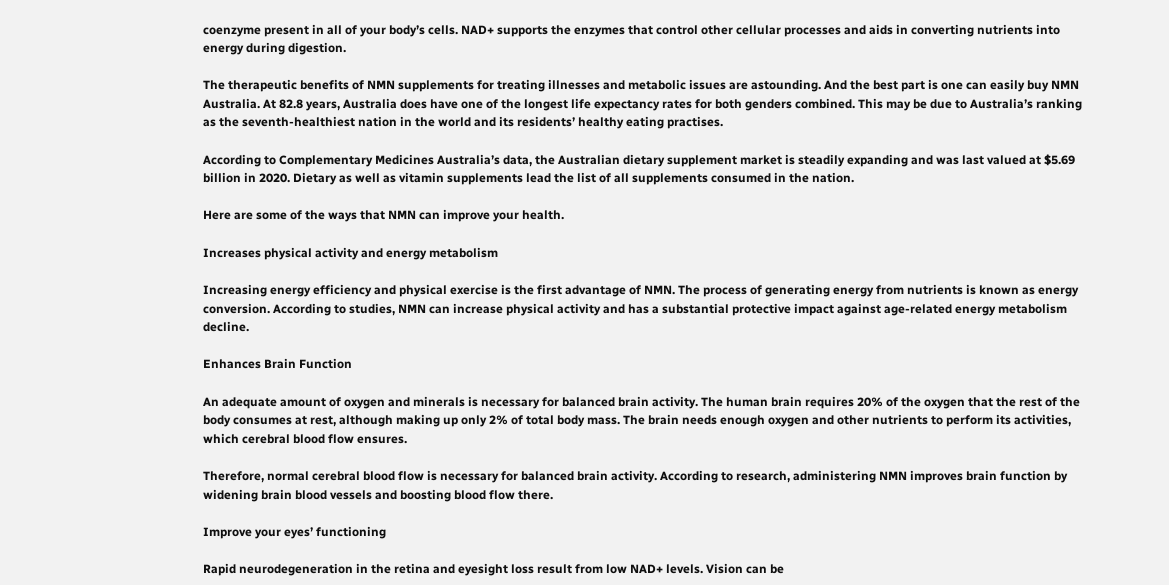coenzyme present in all of your body’s cells. NAD+ supports the enzymes that control other cellular processes and aids in converting nutrients into energy during digestion.

The therapeutic benefits of NMN supplements for treating illnesses and metabolic issues are astounding. And the best part is one can easily buy NMN Australia. At 82.8 years, Australia does have one of the longest life expectancy rates for both genders combined. This may be due to Australia’s ranking as the seventh-healthiest nation in the world and its residents’ healthy eating practises.

According to Complementary Medicines Australia’s data, the Australian dietary supplement market is steadily expanding and was last valued at $5.69 billion in 2020. Dietary as well as vitamin supplements lead the list of all supplements consumed in the nation.

Here are some of the ways that NMN can improve your health.

Increases physical activity and energy metabolism

Increasing energy efficiency and physical exercise is the first advantage of NMN. The process of generating energy from nutrients is known as energy conversion. According to studies, NMN can increase physical activity and has a substantial protective impact against age-related energy metabolism decline.

Enhances Brain Function

An adequate amount of oxygen and minerals is necessary for balanced brain activity. The human brain requires 20% of the oxygen that the rest of the body consumes at rest, although making up only 2% of total body mass. The brain needs enough oxygen and other nutrients to perform its activities, which cerebral blood flow ensures.

Therefore, normal cerebral blood flow is necessary for balanced brain activity. According to research, administering NMN improves brain function by widening brain blood vessels and boosting blood flow there.

Improve your eyes’ functioning

Rapid neurodegeneration in the retina and eyesight loss result from low NAD+ levels. Vision can be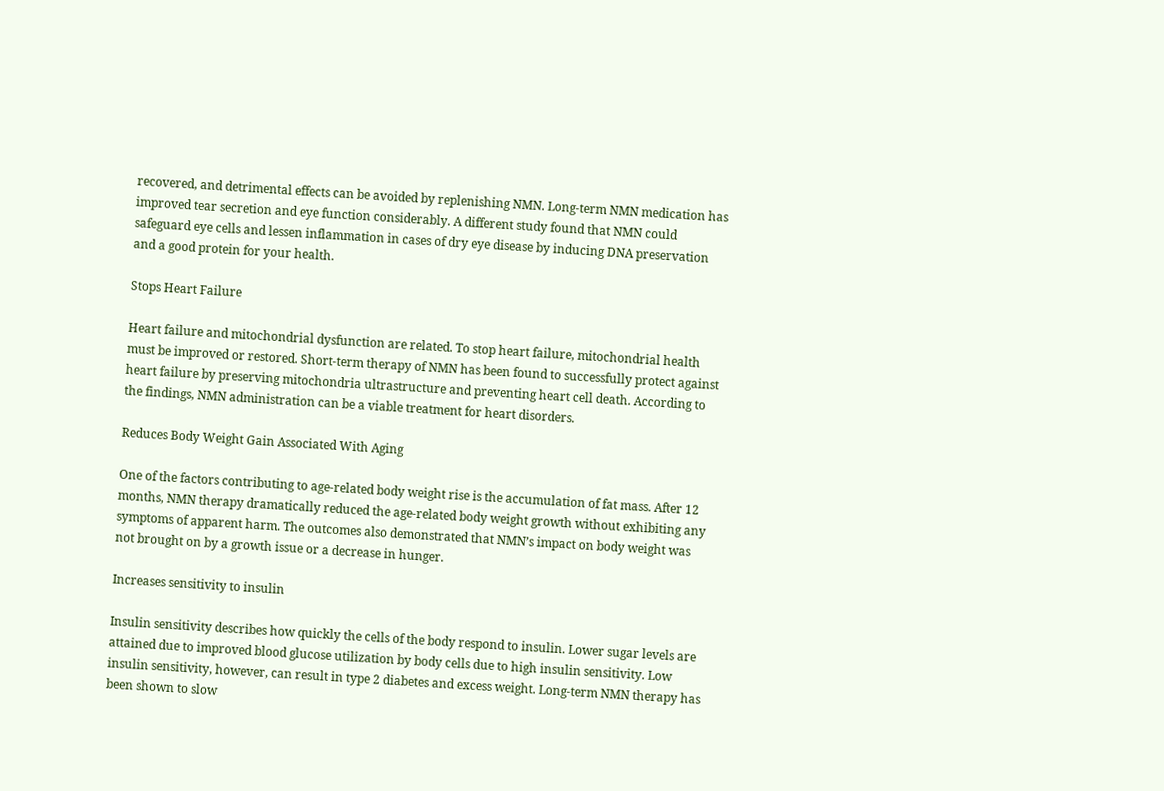recovered, and detrimental effects can be avoided by replenishing NMN. Long-term NMN medication has improved tear secretion and eye function considerably. A different study found that NMN could safeguard eye cells and lessen inflammation in cases of dry eye disease by inducing DNA preservation and a good protein for your health.

Stops Heart Failure

Heart failure and mitochondrial dysfunction are related. To stop heart failure, mitochondrial health must be improved or restored. Short-term therapy of NMN has been found to successfully protect against heart failure by preserving mitochondria ultrastructure and preventing heart cell death. According to the findings, NMN administration can be a viable treatment for heart disorders.

Reduces Body Weight Gain Associated With Aging

One of the factors contributing to age-related body weight rise is the accumulation of fat mass. After 12 months, NMN therapy dramatically reduced the age-related body weight growth without exhibiting any symptoms of apparent harm. The outcomes also demonstrated that NMN’s impact on body weight was not brought on by a growth issue or a decrease in hunger.

Increases sensitivity to insulin

Insulin sensitivity describes how quickly the cells of the body respond to insulin. Lower sugar levels are attained due to improved blood glucose utilization by body cells due to high insulin sensitivity. Low insulin sensitivity, however, can result in type 2 diabetes and excess weight. Long-term NMN therapy has been shown to slow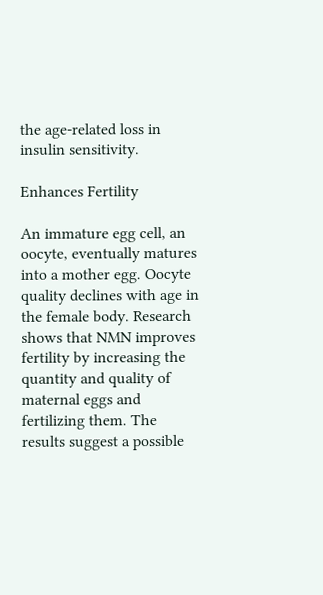the age-related loss in insulin sensitivity.

Enhances Fertility

An immature egg cell, an oocyte, eventually matures into a mother egg. Oocyte quality declines with age in the female body. Research shows that NMN improves fertility by increasing the quantity and quality of maternal eggs and fertilizing them. The results suggest a possible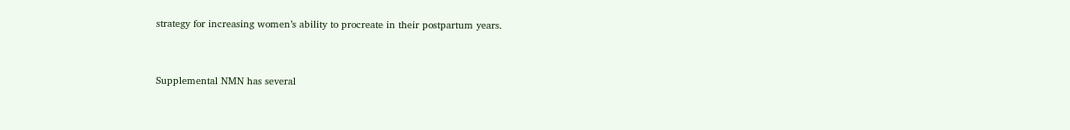strategy for increasing women’s ability to procreate in their postpartum years.


Supplemental NMN has several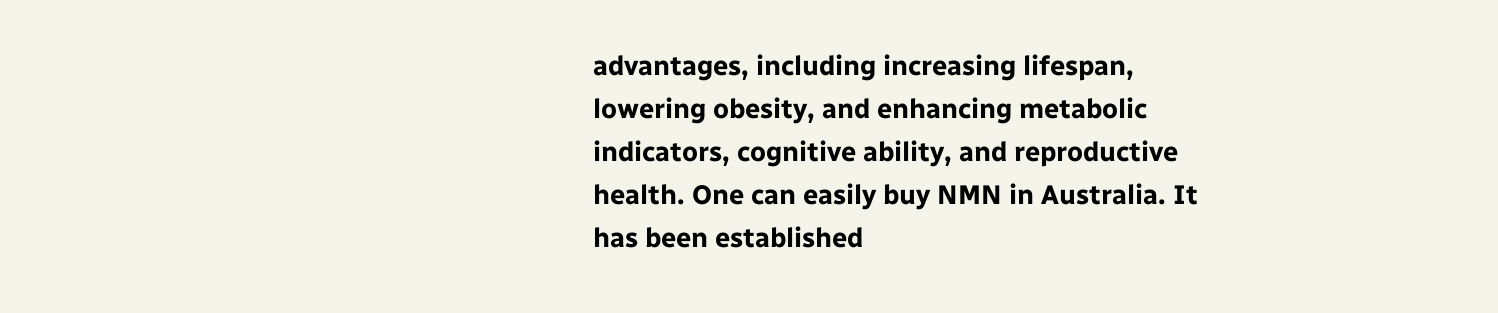advantages, including increasing lifespan, lowering obesity, and enhancing metabolic indicators, cognitive ability, and reproductive health. One can easily buy NMN in Australia. It has been established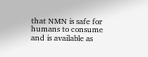that NMN is safe for humans to consume and is available as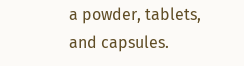a powder, tablets, and capsules.